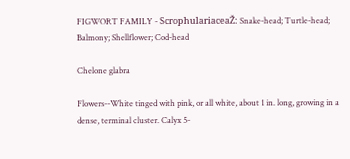FIGWORT FAMILY - ScrophulariaceaŽ: Snake-head; Turtle-head; Balmony; Shellflower; Cod-head

Chelone glabra

Flowers--White tinged with pink, or all white, about 1 in. long, growing in a dense, terminal cluster. Calyx 5-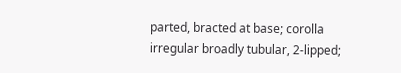parted, bracted at base; corolla irregular broadly tubular, 2-lipped;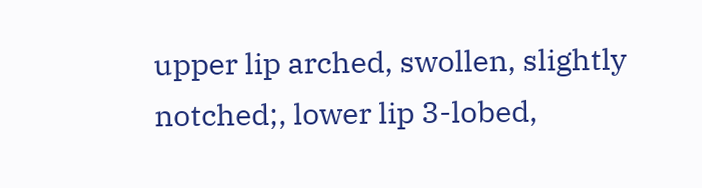upper lip arched, swollen, slightly notched;, lower lip 3-lobed,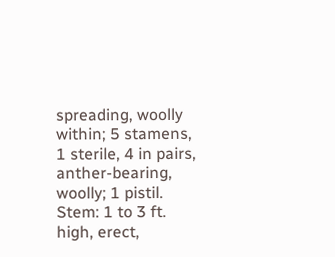spreading, woolly within; 5 stamens, 1 sterile, 4 in pairs, anther-bearing, woolly; 1 pistil. Stem: 1 to 3 ft. high, erect,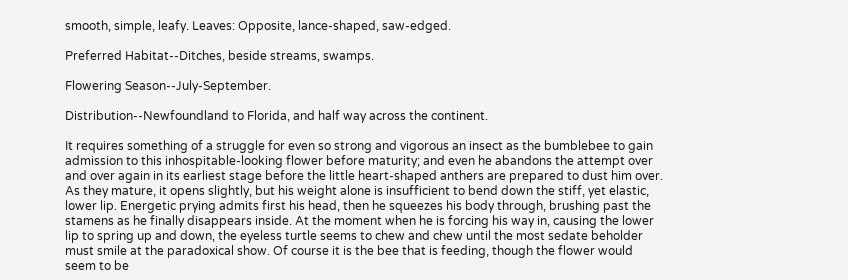smooth, simple, leafy. Leaves: Opposite, lance-shaped, saw-edged.

Preferred Habitat--Ditches, beside streams, swamps.

Flowering Season--July-September.

Distribution--Newfoundland to Florida, and half way across the continent.

It requires something of a struggle for even so strong and vigorous an insect as the bumblebee to gain admission to this inhospitable-looking flower before maturity; and even he abandons the attempt over and over again in its earliest stage before the little heart-shaped anthers are prepared to dust him over. As they mature, it opens slightly, but his weight alone is insufficient to bend down the stiff, yet elastic, lower lip. Energetic prying admits first his head, then he squeezes his body through, brushing past the stamens as he finally disappears inside. At the moment when he is forcing his way in, causing the lower lip to spring up and down, the eyeless turtle seems to chew and chew until the most sedate beholder must smile at the paradoxical show. Of course it is the bee that is feeding, though the flower would seem to be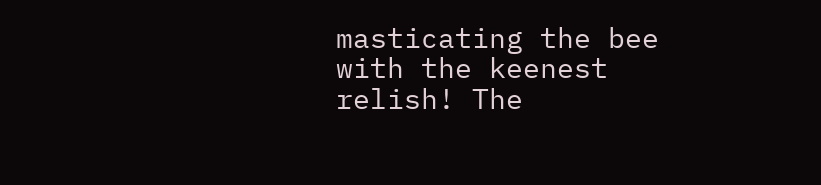masticating the bee with the keenest relish! The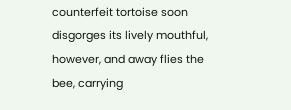counterfeit tortoise soon disgorges its lively mouthful, however, and away flies the bee, carrying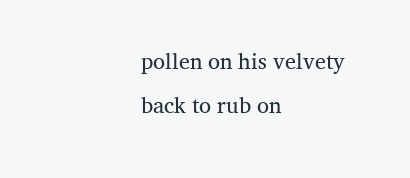pollen on his velvety back to rub on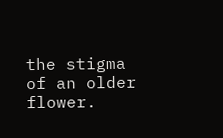the stigma of an older flower.